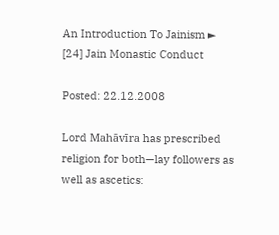An Introduction To Jainism ► [24] Jain Monastic Conduct

Posted: 22.12.2008

Lord Mahāvīra has prescribed religion for both—lay followers as well as ascetics: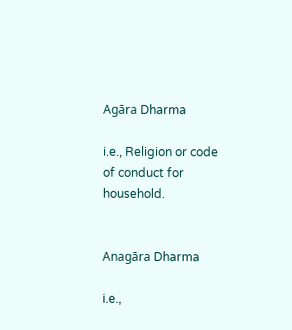Agāra Dharma

i.e., Religion or code of conduct for household.


Anagāra Dharma

i.e.,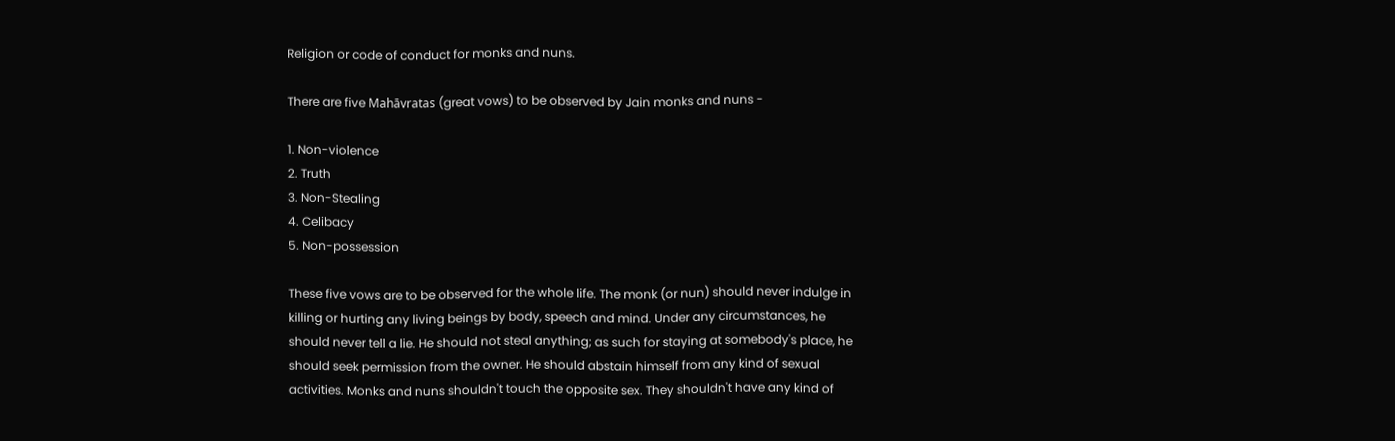Religion or code of conduct for monks and nuns.

There are five Mahāvratas (great vows) to be observed by Jain monks and nuns -

1. Non-violence
2. Truth
3. Non-Stealing
4. Celibacy
5. Non-possession

These five vows are to be observed for the whole life. The monk (or nun) should never indulge in killing or hurting any living beings by body, speech and mind. Under any circumstances, he should never tell a lie. He should not steal anything; as such for staying at somebody's place, he should seek permission from the owner. He should abstain himself from any kind of sexual activities. Monks and nuns shouldn't touch the opposite sex. They shouldn't have any kind of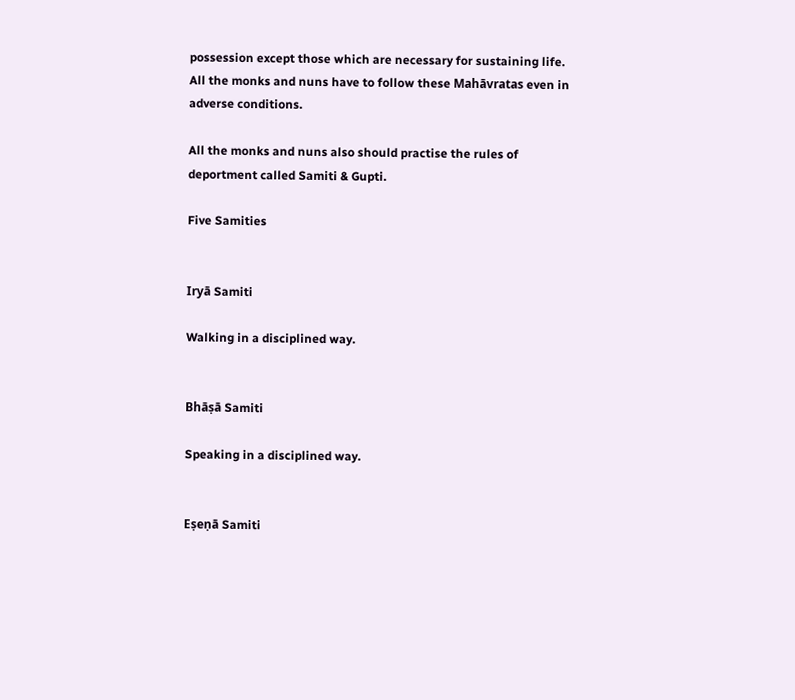possession except those which are necessary for sustaining life. All the monks and nuns have to follow these Mahāvratas even in adverse conditions.

All the monks and nuns also should practise the rules of deportment called Samiti & Gupti.

Five Samities


Iryā Samiti

Walking in a disciplined way.


Bhāṣā Samiti

Speaking in a disciplined way.


Eṣeṇā Samiti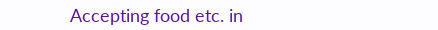Accepting food etc. in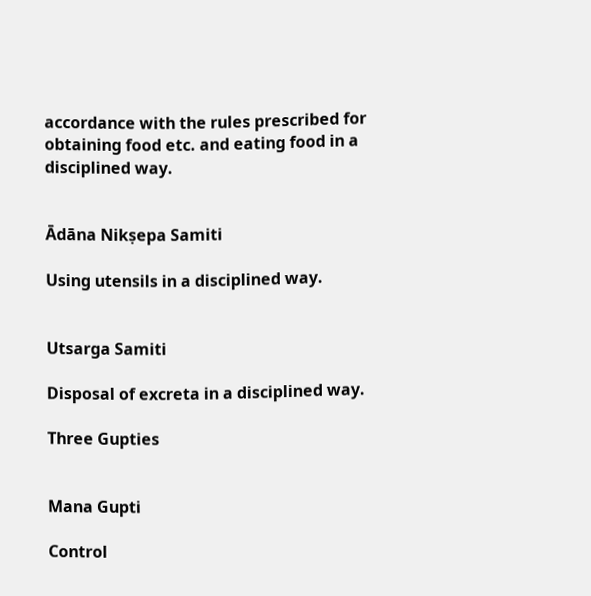accordance with the rules prescribed for obtaining food etc. and eating food in a disciplined way.


Ādāna Nikṣepa Samiti

Using utensils in a disciplined way.


Utsarga Samiti

Disposal of excreta in a disciplined way.

Three Gupties


Mana Gupti

Control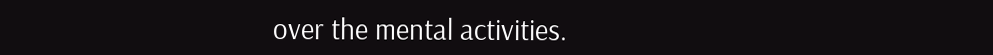over the mental activities.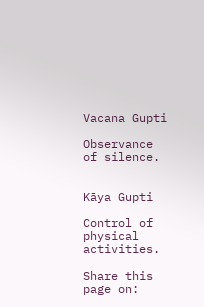Vacana Gupti

Observance of silence.


Kāya Gupti

Control of physical activities.

Share this page on: